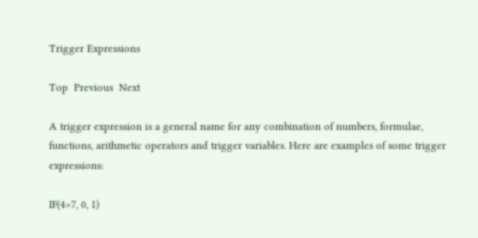Trigger Expressions

Top  Previous  Next

A trigger expression is a general name for any combination of numbers, formulae, functions, arithmetic operators and trigger variables. Here are examples of some trigger expressions:

IF(4>7, 0, 1)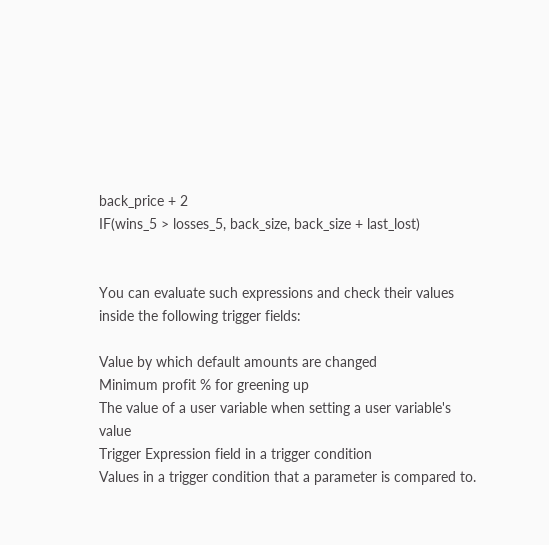back_price + 2
IF(wins_5 > losses_5, back_size, back_size + last_lost)


You can evaluate such expressions and check their values inside the following trigger fields:

Value by which default amounts are changed
Minimum profit % for greening up
The value of a user variable when setting a user variable's value
Trigger Expression field in a trigger condition
Values in a trigger condition that a parameter is compared to.